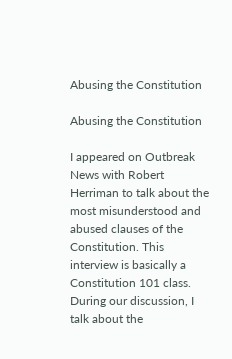Abusing the Constitution

Abusing the Constitution

I appeared on Outbreak News with Robert Herriman to talk about the most misunderstood and abused clauses of the Constitution. This interview is basically a Constitution 101 class. During our discussion, I talk about the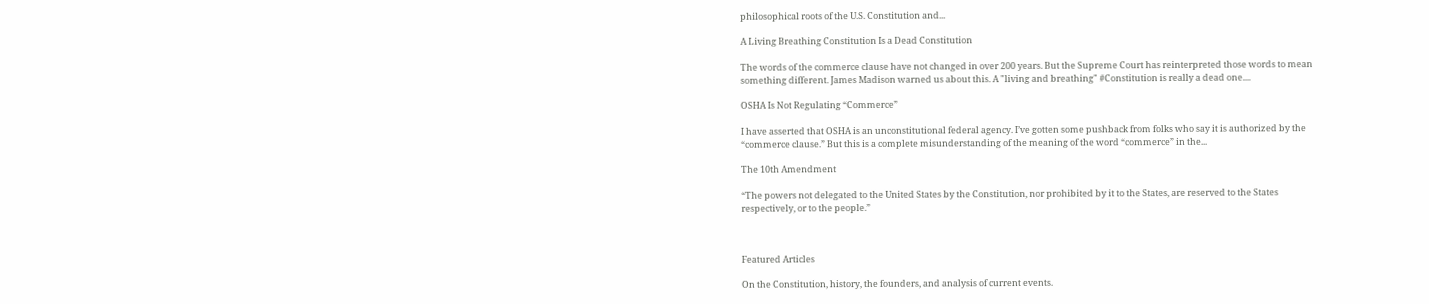philosophical roots of the U.S. Constitution and...

A Living Breathing Constitution Is a Dead Constitution

The words of the commerce clause have not changed in over 200 years. But the Supreme Court has reinterpreted those words to mean something different. James Madison warned us about this. A "living and breathing" #Constitution is really a dead one....

OSHA Is Not Regulating “Commerce”

I have asserted that OSHA is an unconstitutional federal agency. I’ve gotten some pushback from folks who say it is authorized by the “commerce clause.” But this is a complete misunderstanding of the meaning of the word “commerce” in the...

The 10th Amendment

“The powers not delegated to the United States by the Constitution, nor prohibited by it to the States, are reserved to the States respectively, or to the people.”



Featured Articles

On the Constitution, history, the founders, and analysis of current events.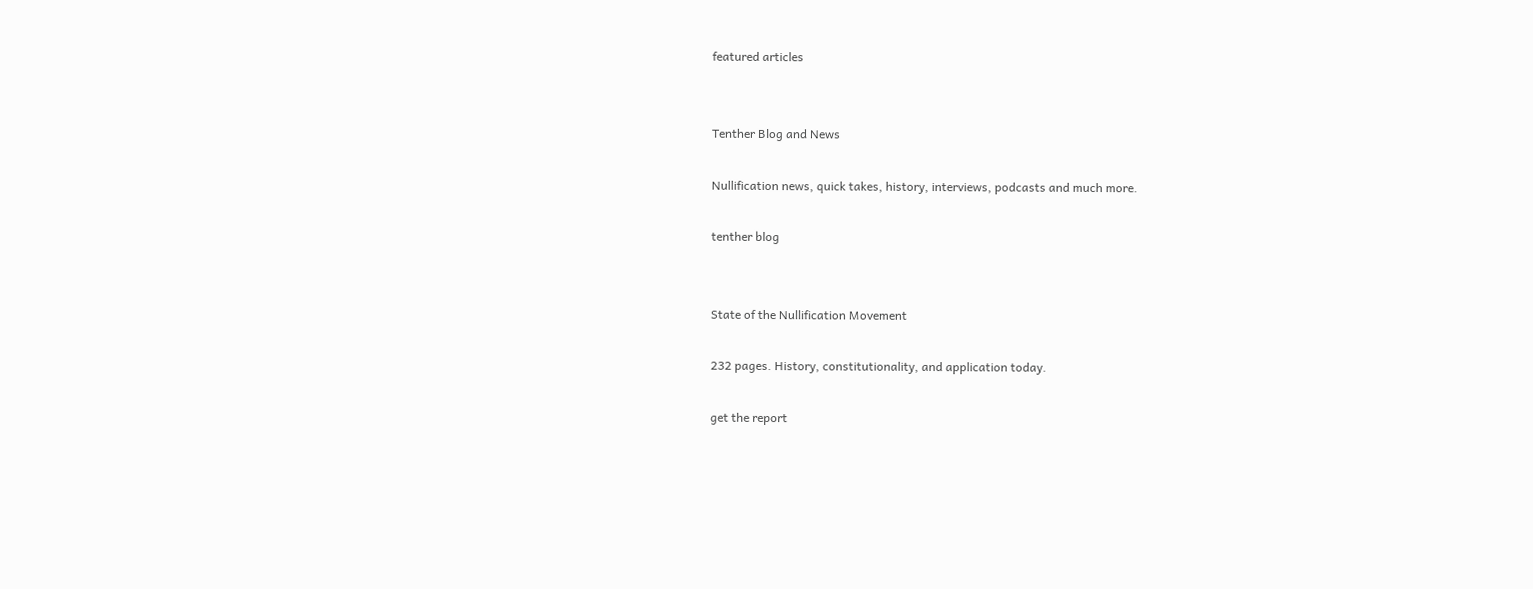featured articles


Tenther Blog and News

Nullification news, quick takes, history, interviews, podcasts and much more.

tenther blog


State of the Nullification Movement

232 pages. History, constitutionality, and application today.

get the report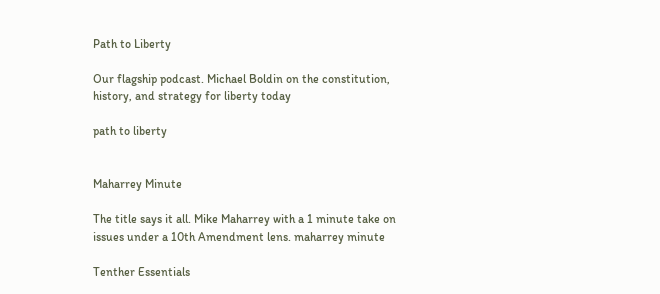Path to Liberty

Our flagship podcast. Michael Boldin on the constitution, history, and strategy for liberty today

path to liberty


Maharrey Minute

The title says it all. Mike Maharrey with a 1 minute take on issues under a 10th Amendment lens. maharrey minute

Tenther Essentials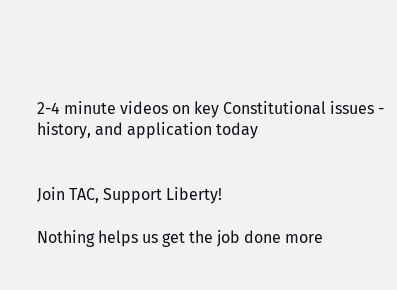2-4 minute videos on key Constitutional issues - history, and application today


Join TAC, Support Liberty!

Nothing helps us get the job done more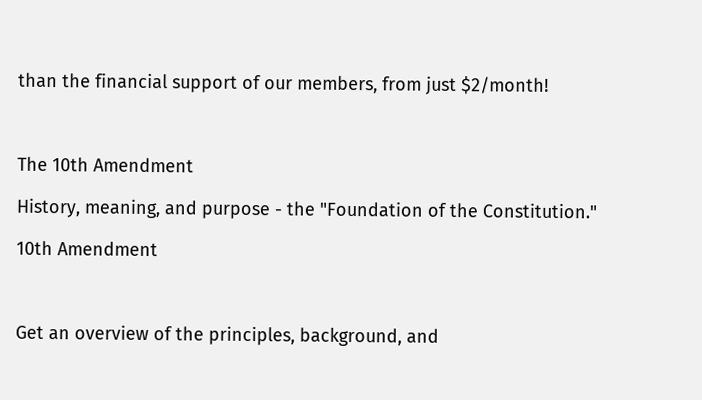than the financial support of our members, from just $2/month!



The 10th Amendment

History, meaning, and purpose - the "Foundation of the Constitution."

10th Amendment



Get an overview of the principles, background, and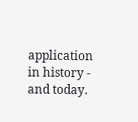application in history - and today.